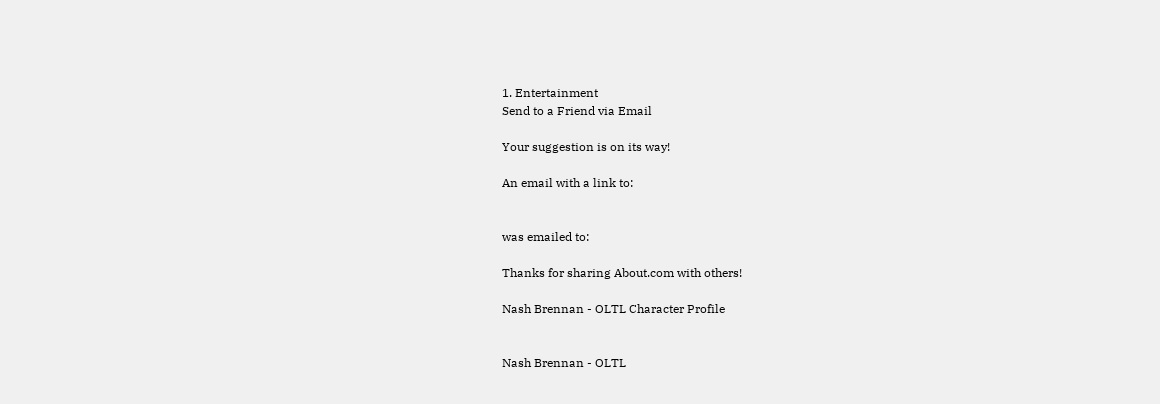1. Entertainment
Send to a Friend via Email

Your suggestion is on its way!

An email with a link to:


was emailed to:

Thanks for sharing About.com with others!

Nash Brennan - OLTL Character Profile


Nash Brennan - OLTL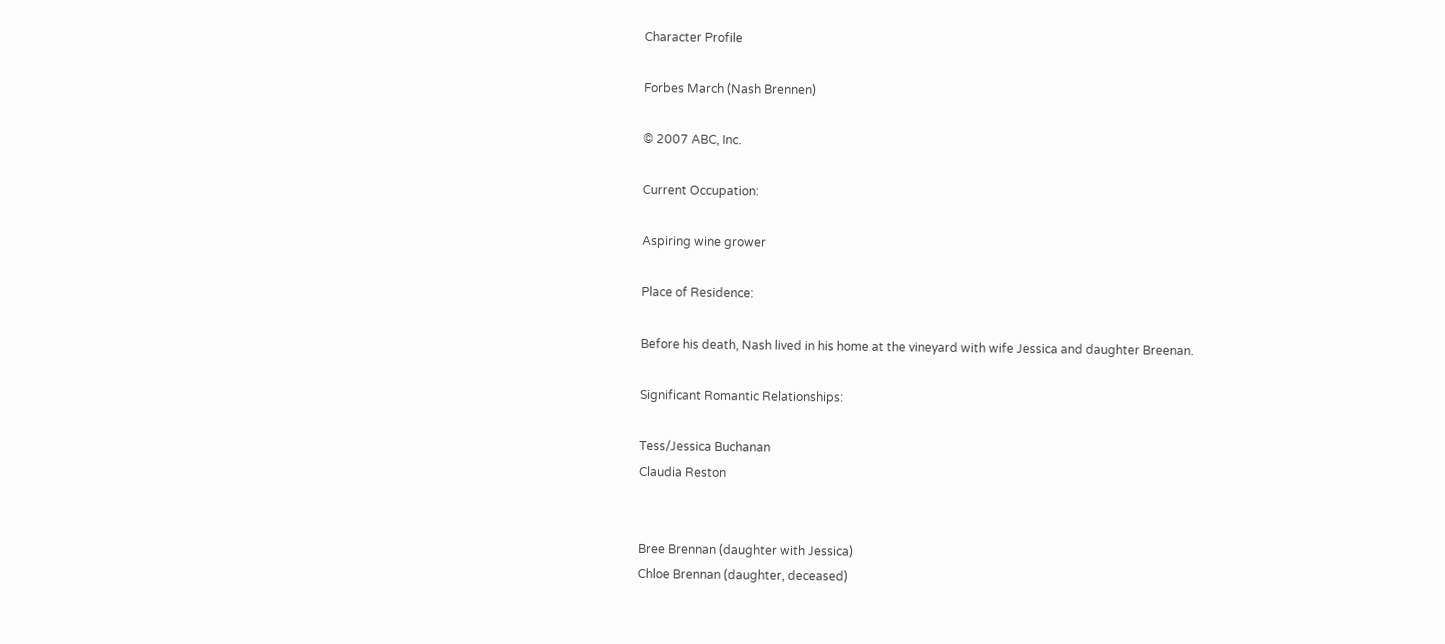Character Profile

Forbes March (Nash Brennen)

© 2007 ABC, Inc.

Current Occupation:

Aspiring wine grower

Place of Residence:

Before his death, Nash lived in his home at the vineyard with wife Jessica and daughter Breenan.

Significant Romantic Relationships:

Tess/Jessica Buchanan
Claudia Reston


Bree Brennan (daughter with Jessica)
Chloe Brennan (daughter, deceased)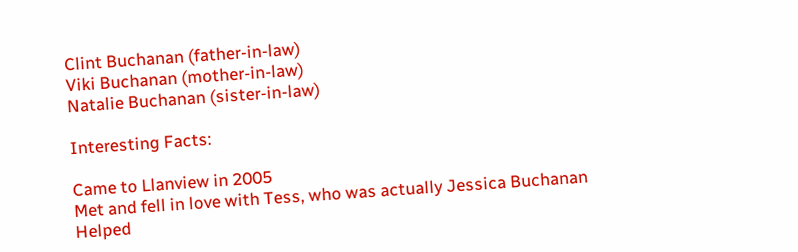Clint Buchanan (father-in-law)
Viki Buchanan (mother-in-law)
Natalie Buchanan (sister-in-law)

Interesting Facts:

Came to Llanview in 2005
Met and fell in love with Tess, who was actually Jessica Buchanan
Helped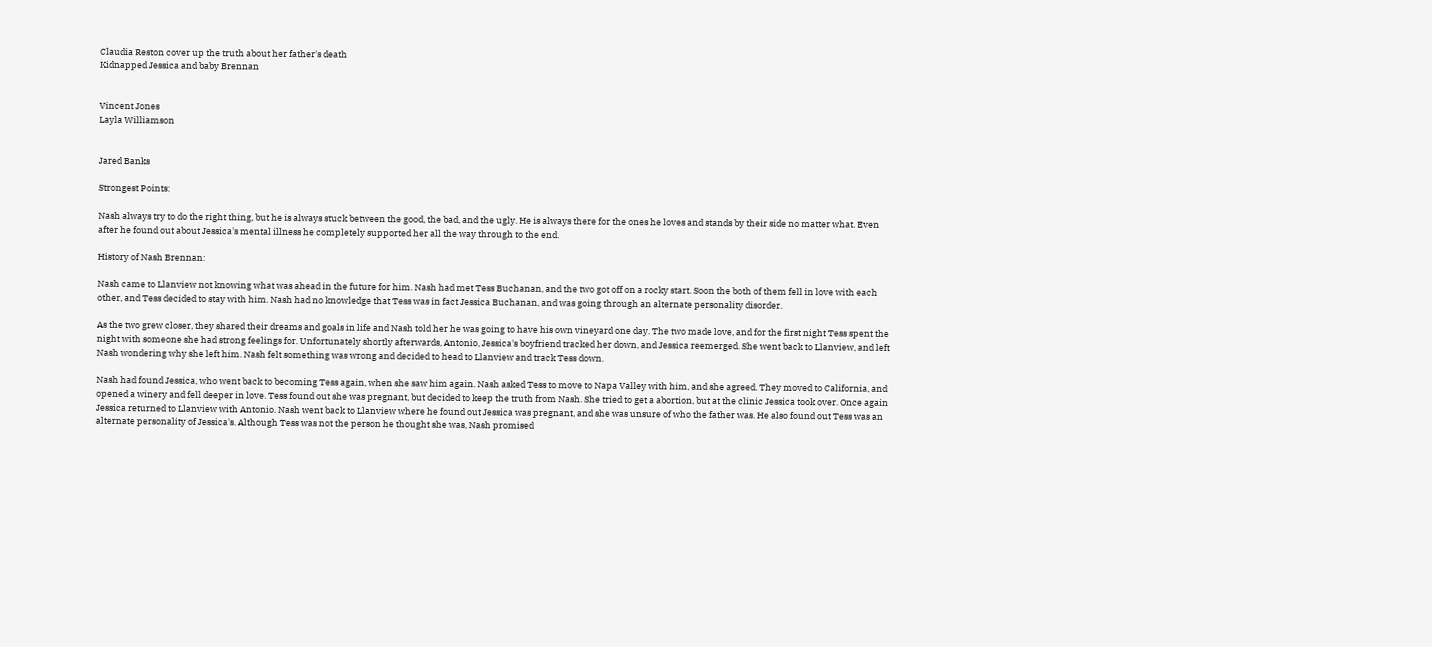Claudia Reston cover up the truth about her father's death
Kidnapped Jessica and baby Brennan


Vincent Jones
Layla Williamson


Jared Banks

Strongest Points:

Nash always try to do the right thing, but he is always stuck between the good, the bad, and the ugly. He is always there for the ones he loves and stands by their side no matter what. Even after he found out about Jessica's mental illness he completely supported her all the way through to the end.

History of Nash Brennan:

Nash came to Llanview not knowing what was ahead in the future for him. Nash had met Tess Buchanan, and the two got off on a rocky start. Soon the both of them fell in love with each other, and Tess decided to stay with him. Nash had no knowledge that Tess was in fact Jessica Buchanan, and was going through an alternate personality disorder.

As the two grew closer, they shared their dreams and goals in life and Nash told her he was going to have his own vineyard one day. The two made love, and for the first night Tess spent the night with someone she had strong feelings for. Unfortunately shortly afterwards, Antonio, Jessica's boyfriend tracked her down, and Jessica reemerged. She went back to Llanview, and left Nash wondering why she left him. Nash felt something was wrong and decided to head to Llanview and track Tess down.

Nash had found Jessica, who went back to becoming Tess again, when she saw him again. Nash asked Tess to move to Napa Valley with him, and she agreed. They moved to California, and opened a winery and fell deeper in love. Tess found out she was pregnant, but decided to keep the truth from Nash. She tried to get a abortion, but at the clinic Jessica took over. Once again Jessica returned to Llanview with Antonio. Nash went back to Llanview where he found out Jessica was pregnant, and she was unsure of who the father was. He also found out Tess was an alternate personality of Jessica's. Although Tess was not the person he thought she was, Nash promised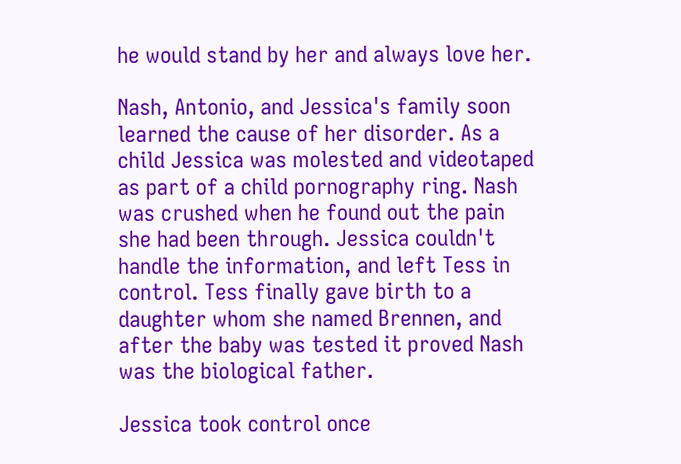he would stand by her and always love her.

Nash, Antonio, and Jessica's family soon learned the cause of her disorder. As a child Jessica was molested and videotaped as part of a child pornography ring. Nash was crushed when he found out the pain she had been through. Jessica couldn't handle the information, and left Tess in control. Tess finally gave birth to a daughter whom she named Brennen, and after the baby was tested it proved Nash was the biological father.

Jessica took control once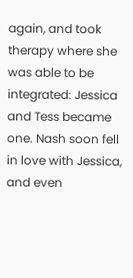again, and took therapy where she was able to be integrated: Jessica and Tess became one. Nash soon fell in love with Jessica, and even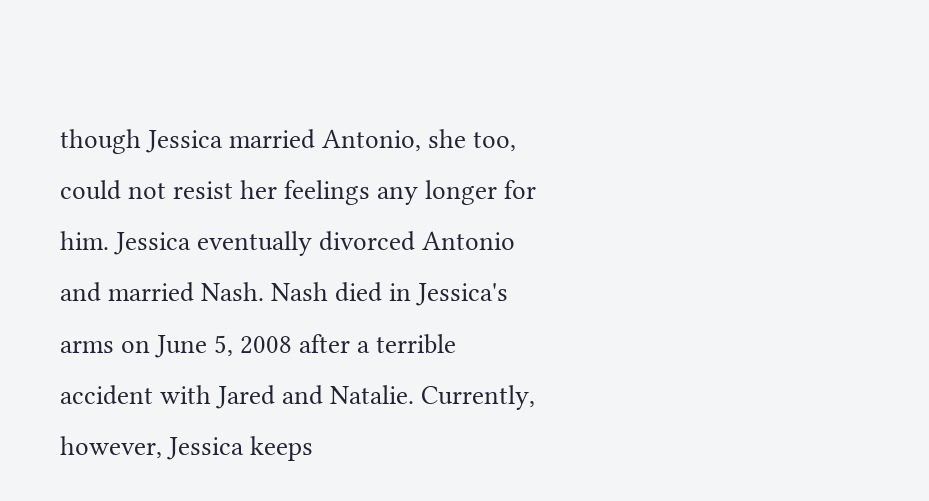though Jessica married Antonio, she too, could not resist her feelings any longer for him. Jessica eventually divorced Antonio and married Nash. Nash died in Jessica's arms on June 5, 2008 after a terrible accident with Jared and Natalie. Currently, however, Jessica keeps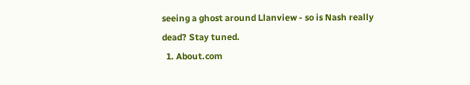seeing a ghost around Llanview - so is Nash really dead? Stay tuned.
  1. About.com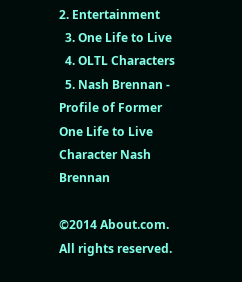2. Entertainment
  3. One Life to Live
  4. OLTL Characters
  5. Nash Brennan - Profile of Former One Life to Live Character Nash Brennan

©2014 About.com. All rights reserved.